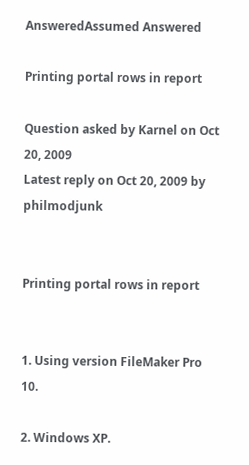AnsweredAssumed Answered

Printing portal rows in report

Question asked by Karnel on Oct 20, 2009
Latest reply on Oct 20, 2009 by philmodjunk


Printing portal rows in report


1. Using version FileMaker Pro 10.

2. Windows XP.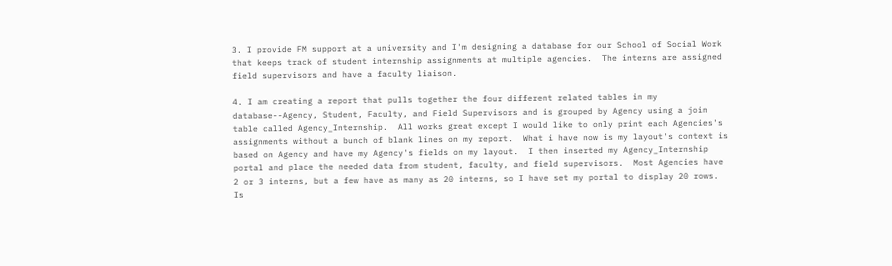3. I provide FM support at a university and I'm designing a database for our School of Social Work that keeps track of student internship assignments at multiple agencies.  The interns are assigned field supervisors and have a faculty liaison.

4. I am creating a report that pulls together the four different related tables in my database--Agency, Student, Faculty, and Field Supervisors and is grouped by Agency using a join table called Agency_Internship.  All works great except I would like to only print each Agencies's assignments without a bunch of blank lines on my report.  What i have now is my layout's context is based on Agency and have my Agency's fields on my layout.  I then inserted my Agency_Internship portal and place the needed data from student, faculty, and field supervisors.  Most Agencies have 2 or 3 interns, but a few have as many as 20 interns, so I have set my portal to display 20 rows.  Is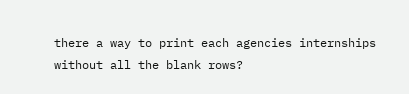there a way to print each agencies internships without all the blank rows?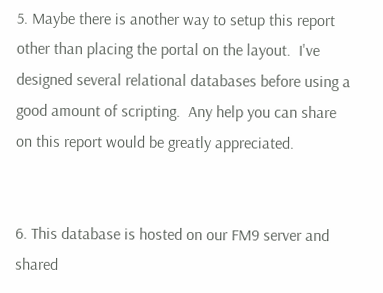5. Maybe there is another way to setup this report other than placing the portal on the layout.  I've designed several relational databases before using a good amount of scripting.  Any help you can share on this report would be greatly appreciated.


6. This database is hosted on our FM9 server and shared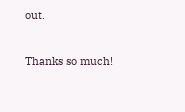out.


Thanks so much!